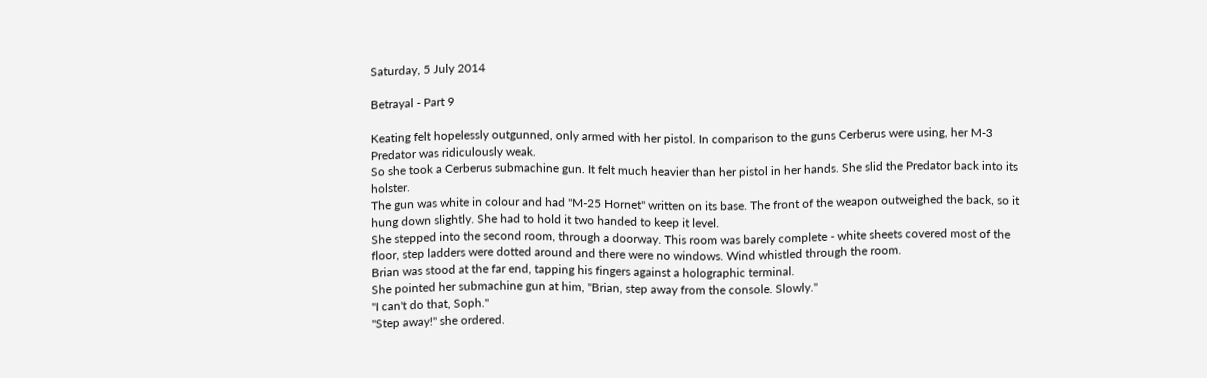Saturday, 5 July 2014

Betrayal - Part 9

Keating felt hopelessly outgunned, only armed with her pistol. In comparison to the guns Cerberus were using, her M-3 Predator was ridiculously weak.
So she took a Cerberus submachine gun. It felt much heavier than her pistol in her hands. She slid the Predator back into its holster.
The gun was white in colour and had "M-25 Hornet" written on its base. The front of the weapon outweighed the back, so it hung down slightly. She had to hold it two handed to keep it level.
She stepped into the second room, through a doorway. This room was barely complete - white sheets covered most of the floor, step ladders were dotted around and there were no windows. Wind whistled through the room.
Brian was stood at the far end, tapping his fingers against a holographic terminal.
She pointed her submachine gun at him, "Brian, step away from the console. Slowly."
"I can't do that, Soph."
"Step away!" she ordered.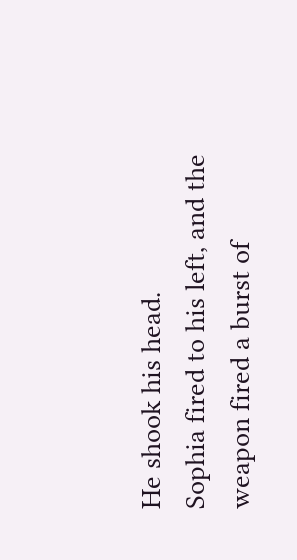He shook his head.
Sophia fired to his left, and the weapon fired a burst of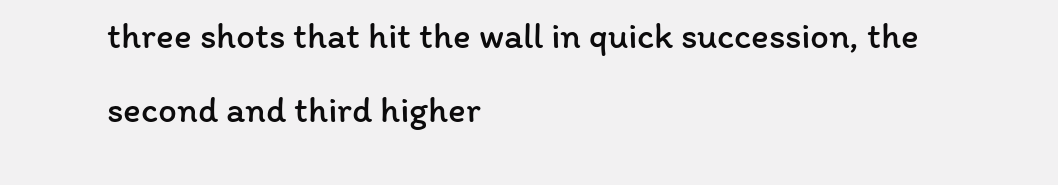three shots that hit the wall in quick succession, the second and third higher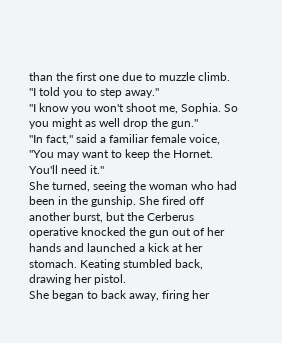than the first one due to muzzle climb.
"I told you to step away."
"I know you won't shoot me, Sophia. So you might as well drop the gun."
"In fact," said a familiar female voice, "You may want to keep the Hornet. You'll need it."
She turned, seeing the woman who had been in the gunship. She fired off another burst, but the Cerberus operative knocked the gun out of her hands and launched a kick at her stomach. Keating stumbled back, drawing her pistol.
She began to back away, firing her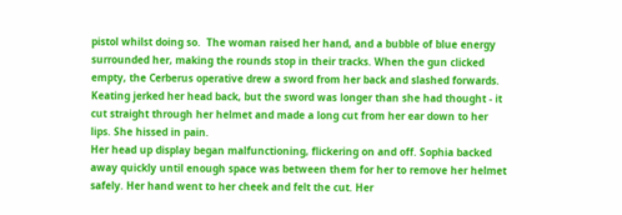pistol whilst doing so.  The woman raised her hand, and a bubble of blue energy surrounded her, making the rounds stop in their tracks. When the gun clicked empty, the Cerberus operative drew a sword from her back and slashed forwards.
Keating jerked her head back, but the sword was longer than she had thought - it cut straight through her helmet and made a long cut from her ear down to her lips. She hissed in pain.
Her head up display began malfunctioning, flickering on and off. Sophia backed away quickly until enough space was between them for her to remove her helmet safely. Her hand went to her cheek and felt the cut. Her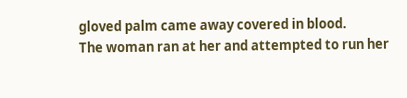gloved palm came away covered in blood.
The woman ran at her and attempted to run her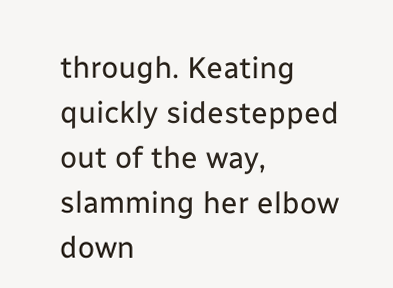through. Keating quickly sidestepped out of the way, slamming her elbow down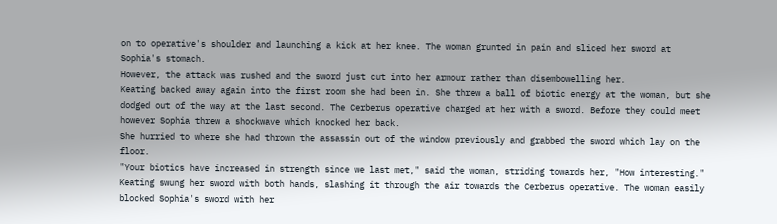on to operative's shoulder and launching a kick at her knee. The woman grunted in pain and sliced her sword at Sophia's stomach.
However, the attack was rushed and the sword just cut into her armour rather than disembowelling her.
Keating backed away again into the first room she had been in. She threw a ball of biotic energy at the woman, but she dodged out of the way at the last second. The Cerberus operative charged at her with a sword. Before they could meet however Sophia threw a shockwave which knocked her back.
She hurried to where she had thrown the assassin out of the window previously and grabbed the sword which lay on the floor.
"Your biotics have increased in strength since we last met," said the woman, striding towards her, "How interesting."
Keating swung her sword with both hands, slashing it through the air towards the Cerberus operative. The woman easily blocked Sophia's sword with her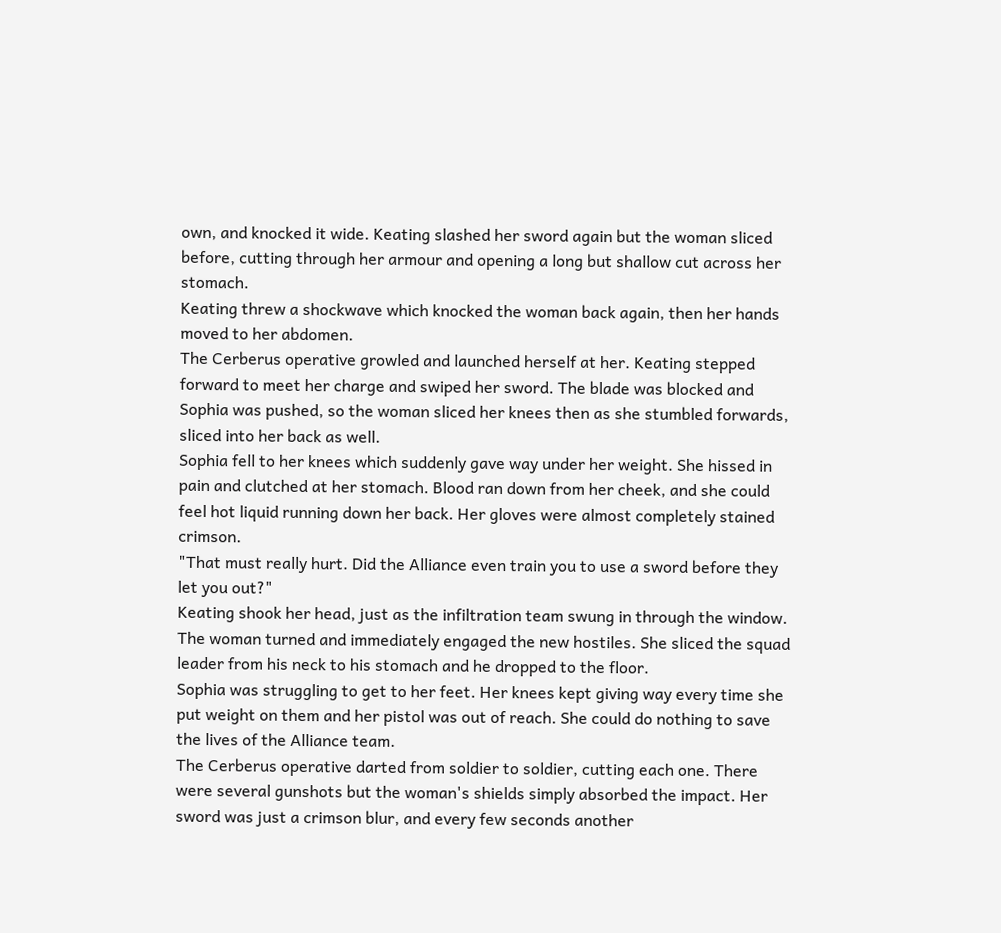own, and knocked it wide. Keating slashed her sword again but the woman sliced before, cutting through her armour and opening a long but shallow cut across her stomach.
Keating threw a shockwave which knocked the woman back again, then her hands moved to her abdomen.
The Cerberus operative growled and launched herself at her. Keating stepped forward to meet her charge and swiped her sword. The blade was blocked and Sophia was pushed, so the woman sliced her knees then as she stumbled forwards, sliced into her back as well.
Sophia fell to her knees which suddenly gave way under her weight. She hissed in pain and clutched at her stomach. Blood ran down from her cheek, and she could feel hot liquid running down her back. Her gloves were almost completely stained crimson.
"That must really hurt. Did the Alliance even train you to use a sword before they let you out?"
Keating shook her head, just as the infiltration team swung in through the window.
The woman turned and immediately engaged the new hostiles. She sliced the squad leader from his neck to his stomach and he dropped to the floor.
Sophia was struggling to get to her feet. Her knees kept giving way every time she put weight on them and her pistol was out of reach. She could do nothing to save the lives of the Alliance team.
The Cerberus operative darted from soldier to soldier, cutting each one. There were several gunshots but the woman's shields simply absorbed the impact. Her sword was just a crimson blur, and every few seconds another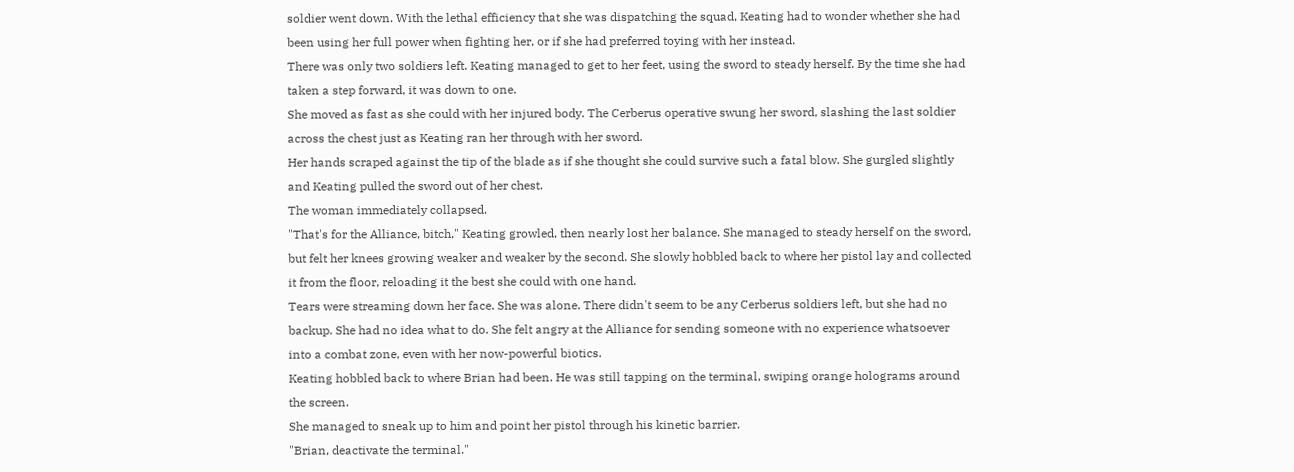soldier went down. With the lethal efficiency that she was dispatching the squad, Keating had to wonder whether she had been using her full power when fighting her, or if she had preferred toying with her instead.
There was only two soldiers left. Keating managed to get to her feet, using the sword to steady herself. By the time she had taken a step forward, it was down to one.
She moved as fast as she could with her injured body. The Cerberus operative swung her sword, slashing the last soldier across the chest just as Keating ran her through with her sword.
Her hands scraped against the tip of the blade as if she thought she could survive such a fatal blow. She gurgled slightly and Keating pulled the sword out of her chest.
The woman immediately collapsed.
"That's for the Alliance, bitch," Keating growled, then nearly lost her balance. She managed to steady herself on the sword, but felt her knees growing weaker and weaker by the second. She slowly hobbled back to where her pistol lay and collected it from the floor, reloading it the best she could with one hand.
Tears were streaming down her face. She was alone. There didn't seem to be any Cerberus soldiers left, but she had no backup. She had no idea what to do. She felt angry at the Alliance for sending someone with no experience whatsoever into a combat zone, even with her now-powerful biotics.
Keating hobbled back to where Brian had been. He was still tapping on the terminal, swiping orange holograms around the screen.
She managed to sneak up to him and point her pistol through his kinetic barrier.
"Brian, deactivate the terminal."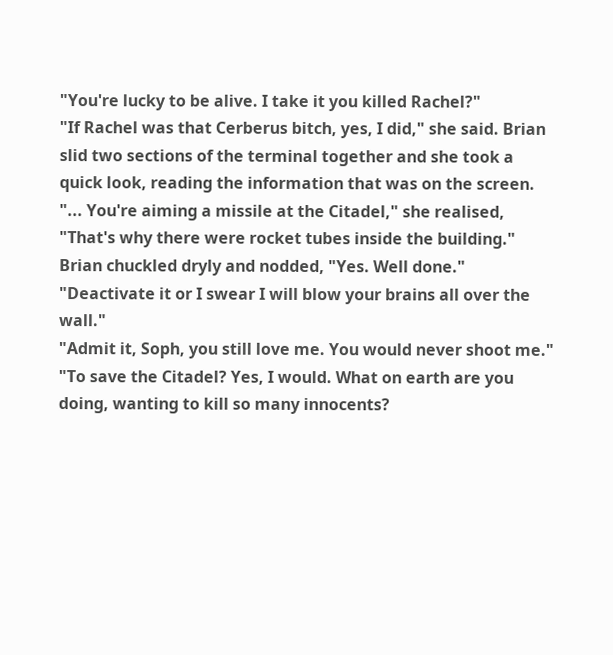"You're lucky to be alive. I take it you killed Rachel?"
"If Rachel was that Cerberus bitch, yes, I did," she said. Brian slid two sections of the terminal together and she took a quick look, reading the information that was on the screen.
"... You're aiming a missile at the Citadel," she realised, "That's why there were rocket tubes inside the building."
Brian chuckled dryly and nodded, "Yes. Well done."
"Deactivate it or I swear I will blow your brains all over the wall."
"Admit it, Soph, you still love me. You would never shoot me."
"To save the Citadel? Yes, I would. What on earth are you doing, wanting to kill so many innocents?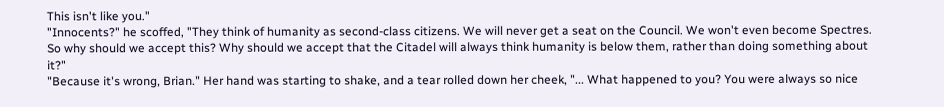This isn't like you."
"Innocents?" he scoffed, "They think of humanity as second-class citizens. We will never get a seat on the Council. We won't even become Spectres. So why should we accept this? Why should we accept that the Citadel will always think humanity is below them, rather than doing something about it?"
"Because it's wrong, Brian." Her hand was starting to shake, and a tear rolled down her cheek, "... What happened to you? You were always so nice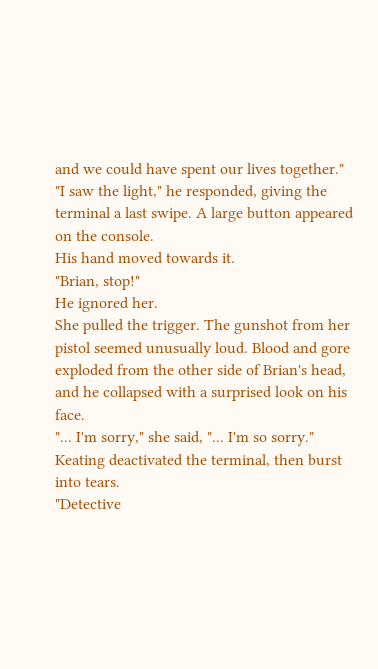and we could have spent our lives together."
"I saw the light," he responded, giving the terminal a last swipe. A large button appeared on the console.
His hand moved towards it.
"Brian, stop!"
He ignored her.
She pulled the trigger. The gunshot from her pistol seemed unusually loud. Blood and gore exploded from the other side of Brian's head, and he collapsed with a surprised look on his face.
"... I'm sorry," she said, "... I'm so sorry."
Keating deactivated the terminal, then burst into tears.
"Detective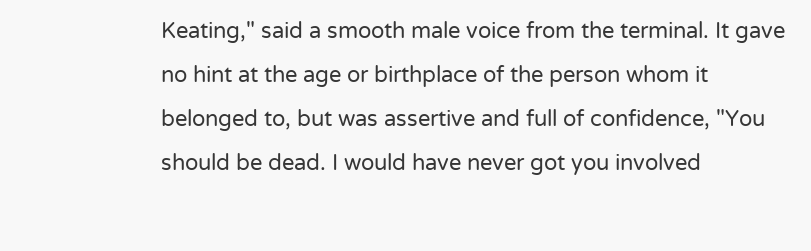Keating," said a smooth male voice from the terminal. It gave no hint at the age or birthplace of the person whom it belonged to, but was assertive and full of confidence, "You should be dead. I would have never got you involved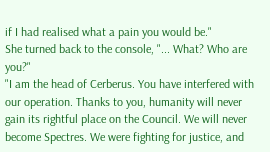if I had realised what a pain you would be."
She turned back to the console, "... What? Who are you?"
"I am the head of Cerberus. You have interfered with our operation. Thanks to you, humanity will never gain its rightful place on the Council. We will never become Spectres. We were fighting for justice, and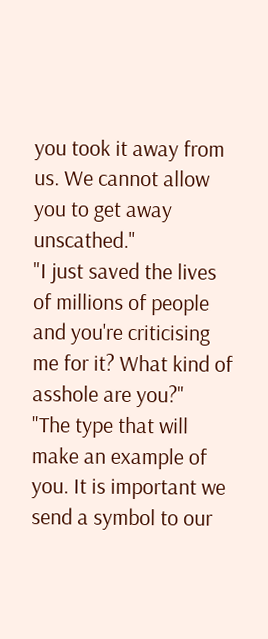you took it away from us. We cannot allow you to get away unscathed."
"I just saved the lives of millions of people and you're criticising me for it? What kind of asshole are you?"
"The type that will make an example of you. It is important we send a symbol to our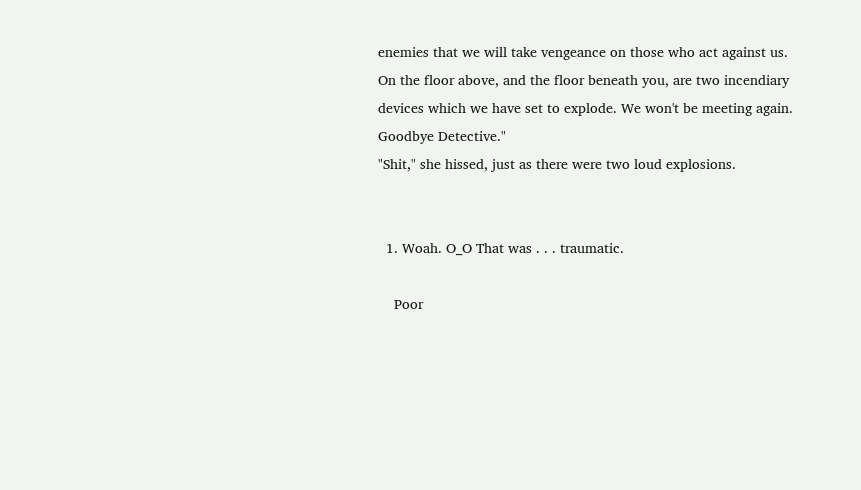enemies that we will take vengeance on those who act against us.
On the floor above, and the floor beneath you, are two incendiary devices which we have set to explode. We won't be meeting again. Goodbye Detective."
"Shit," she hissed, just as there were two loud explosions.


  1. Woah. O_O That was . . . traumatic.

    Poor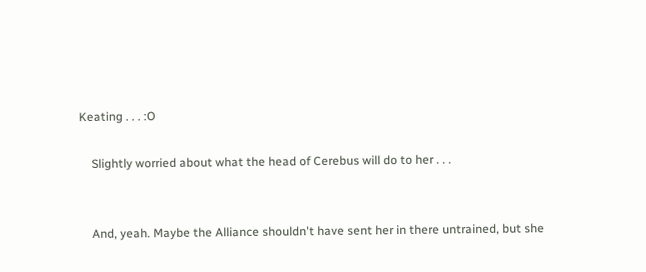Keating . . . :O

    Slightly worried about what the head of Cerebus will do to her . . .


    And, yeah. Maybe the Alliance shouldn't have sent her in there untrained, but she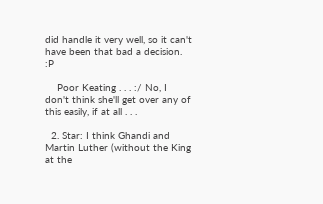did handle it very well, so it can't have been that bad a decision. :P

    Poor Keating . . . :/ No, I don't think she'll get over any of this easily, if at all . . .

  2. Star: I think Ghandi and Martin Luther (without the King at the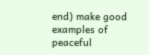end) make good examples of peaceful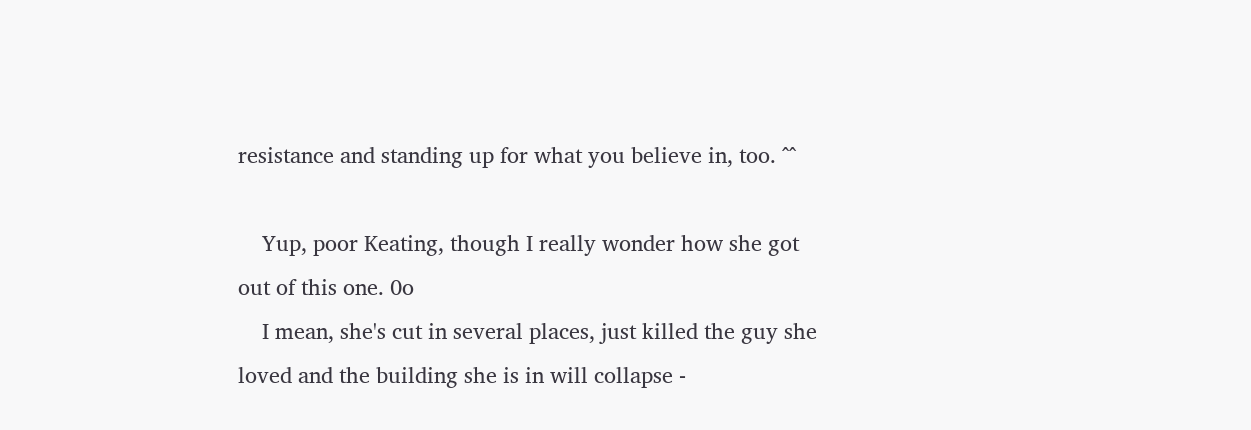resistance and standing up for what you believe in, too. ^^

    Yup, poor Keating, though I really wonder how she got out of this one. 0o
    I mean, she's cut in several places, just killed the guy she loved and the building she is in will collapse -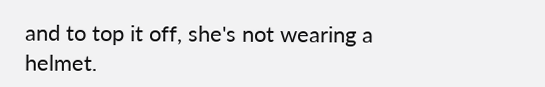and to top it off, she's not wearing a helmet.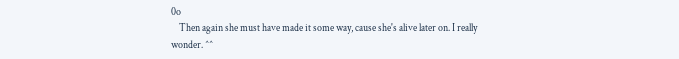0o
    Then again she must have made it some way, cause she's alive later on. I really wonder. ^^